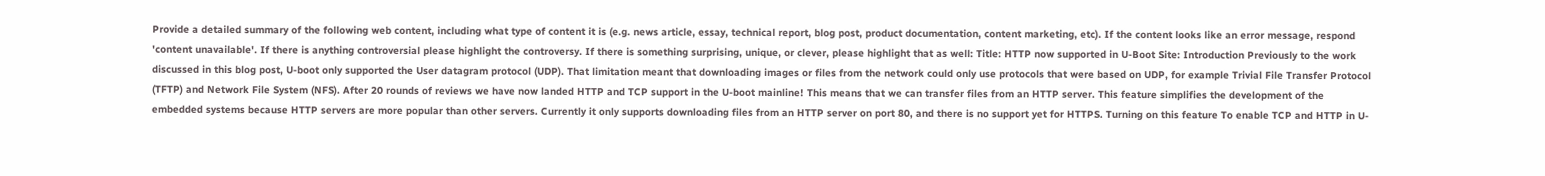Provide a detailed summary of the following web content, including what type of content it is (e.g. news article, essay, technical report, blog post, product documentation, content marketing, etc). If the content looks like an error message, respond 'content unavailable'. If there is anything controversial please highlight the controversy. If there is something surprising, unique, or clever, please highlight that as well: Title: HTTP now supported in U-Boot Site: Introduction Previously to the work discussed in this blog post, U-boot only supported the User datagram protocol (UDP). That limitation meant that downloading images or files from the network could only use protocols that were based on UDP, for example Trivial File Transfer Protocol (TFTP) and Network File System (NFS). After 20 rounds of reviews we have now landed HTTP and TCP support in the U-boot mainline! This means that we can transfer files from an HTTP server. This feature simplifies the development of the embedded systems because HTTP servers are more popular than other servers. Currently it only supports downloading files from an HTTP server on port 80, and there is no support yet for HTTPS. Turning on this feature To enable TCP and HTTP in U-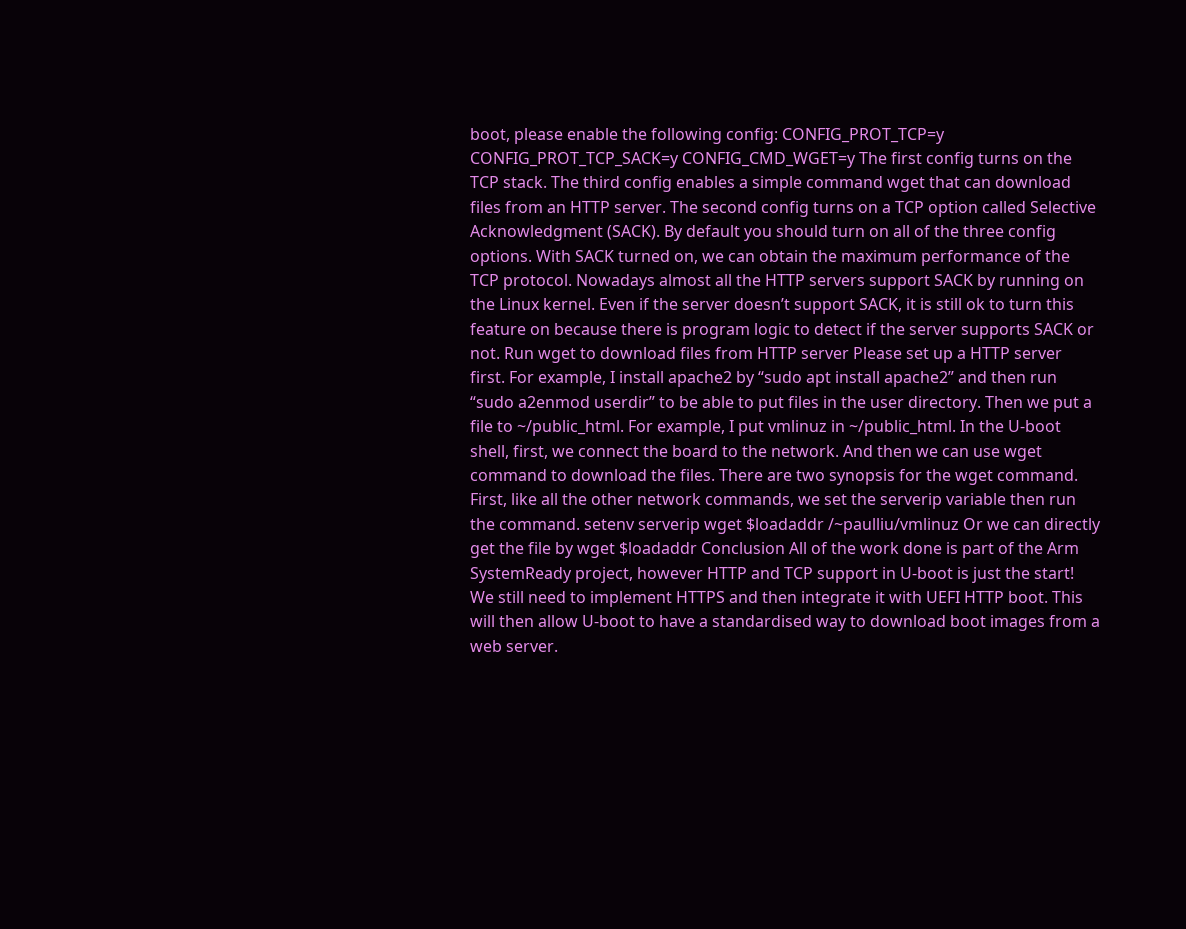boot, please enable the following config: CONFIG_PROT_TCP=y CONFIG_PROT_TCP_SACK=y CONFIG_CMD_WGET=y The first config turns on the TCP stack. The third config enables a simple command wget that can download files from an HTTP server. The second config turns on a TCP option called Selective Acknowledgment (SACK). By default you should turn on all of the three config options. With SACK turned on, we can obtain the maximum performance of the TCP protocol. Nowadays almost all the HTTP servers support SACK by running on the Linux kernel. Even if the server doesn’t support SACK, it is still ok to turn this feature on because there is program logic to detect if the server supports SACK or not. Run wget to download files from HTTP server Please set up a HTTP server first. For example, I install apache2 by “sudo apt install apache2” and then run “sudo a2enmod userdir” to be able to put files in the user directory. Then we put a file to ~/public_html. For example, I put vmlinuz in ~/public_html. In the U-boot shell, first, we connect the board to the network. And then we can use wget command to download the files. There are two synopsis for the wget command. First, like all the other network commands, we set the serverip variable then run the command. setenv serverip wget $loadaddr /~paulliu/vmlinuz Or we can directly get the file by wget $loadaddr Conclusion All of the work done is part of the Arm SystemReady project, however HTTP and TCP support in U-boot is just the start! We still need to implement HTTPS and then integrate it with UEFI HTTP boot. This will then allow U-boot to have a standardised way to download boot images from a web server.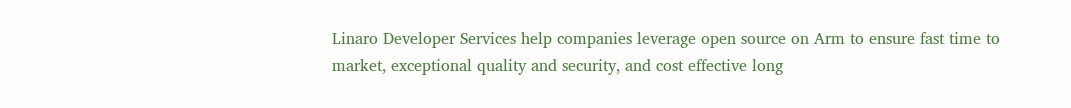Linaro Developer Services help companies leverage open source on Arm to ensure fast time to market, exceptional quality and security, and cost effective long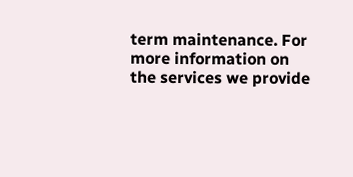term maintenance. For more information on the services we provide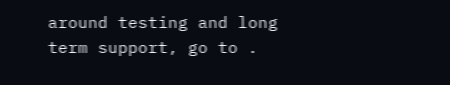around testing and long term support, go to .